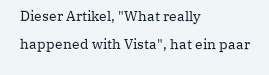Dieser Artikel, "What really happened with Vista", hat ein paar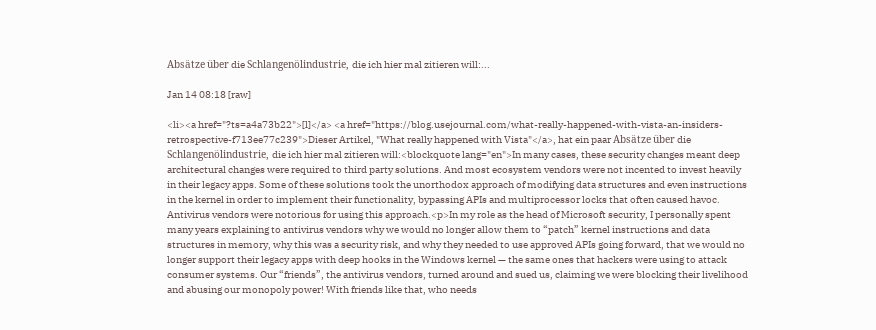Absätze über die Schlangenölindustrie, die ich hier mal zitieren will:...

Jan 14 08:18 [raw]

<li><a href="?ts=a4a73b22">[l]</a> <a href="https://blog.usejournal.com/what-really-happened-with-vista-an-insiders-retrospective-f713ee77c239">Dieser Artikel, "What really happened with Vista"</a>, hat ein paar Absätze über die Schlangenölindustrie, die ich hier mal zitieren will:<blockquote lang="en">In many cases, these security changes meant deep architectural changes were required to third party solutions. And most ecosystem vendors were not incented to invest heavily in their legacy apps. Some of these solutions took the unorthodox approach of modifying data structures and even instructions in the kernel in order to implement their functionality, bypassing APIs and multiprocessor locks that often caused havoc. Antivirus vendors were notorious for using this approach.<p>In my role as the head of Microsoft security, I personally spent many years explaining to antivirus vendors why we would no longer allow them to “patch” kernel instructions and data structures in memory, why this was a security risk, and why they needed to use approved APIs going forward, that we would no longer support their legacy apps with deep hooks in the Windows kernel — the same ones that hackers were using to attack consumer systems. Our “friends”, the antivirus vendors, turned around and sued us, claiming we were blocking their livelihood and abusing our monopoly power! With friends like that, who needs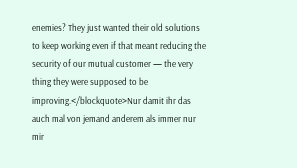enemies? They just wanted their old solutions to keep working even if that meant reducing the security of our mutual customer — the very thing they were supposed to be improving.</blockquote>Nur damit ihr das auch mal von jemand anderem als immer nur mir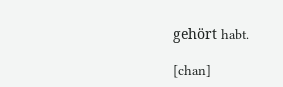gehört habt.

[chan]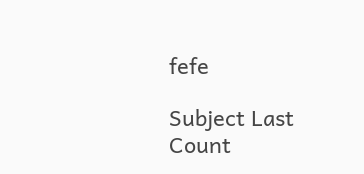fefe

Subject Last Count